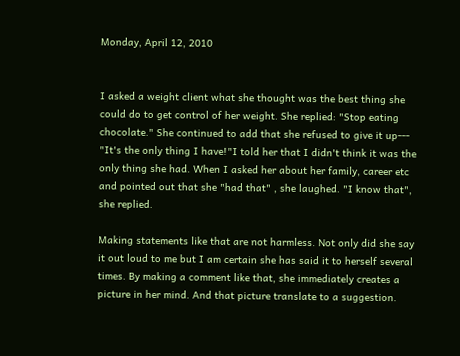Monday, April 12, 2010


I asked a weight client what she thought was the best thing she could do to get control of her weight. She replied: "Stop eating chocolate." She continued to add that she refused to give it up--- "It's the only thing I have!"I told her that I didn't think it was the only thing she had. When I asked her about her family, career etc and pointed out that she "had that" , she laughed. "I know that", she replied.

Making statements like that are not harmless. Not only did she say it out loud to me but I am certain she has said it to herself several times. By making a comment like that, she immediately creates a picture in her mind. And that picture translate to a suggestion.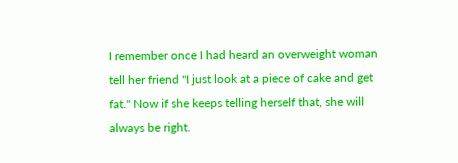I remember once I had heard an overweight woman tell her friend "I just look at a piece of cake and get fat." Now if she keeps telling herself that, she will always be right.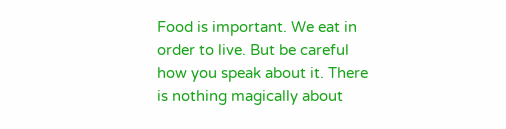Food is important. We eat in order to live. But be careful how you speak about it. There is nothing magically about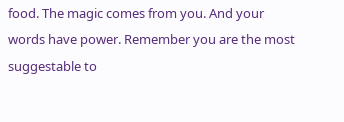food. The magic comes from you. And your words have power. Remember you are the most suggestable to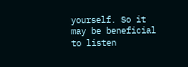yourself. So it may be beneficial to listen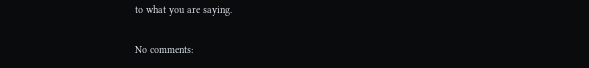to what you are saying.

No comments: